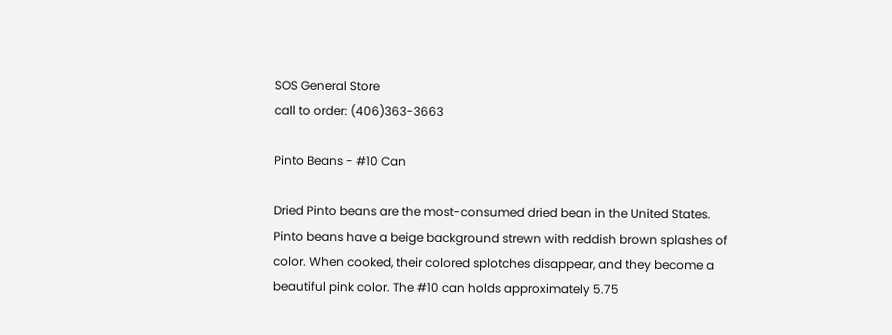SOS General Store
call to order: (406)363-3663

Pinto Beans - #10 Can

Dried Pinto beans are the most-consumed dried bean in the United States. Pinto beans have a beige background strewn with reddish brown splashes of color. When cooked, their colored splotches disappear, and they become a beautiful pink color. The #10 can holds approximately 5.75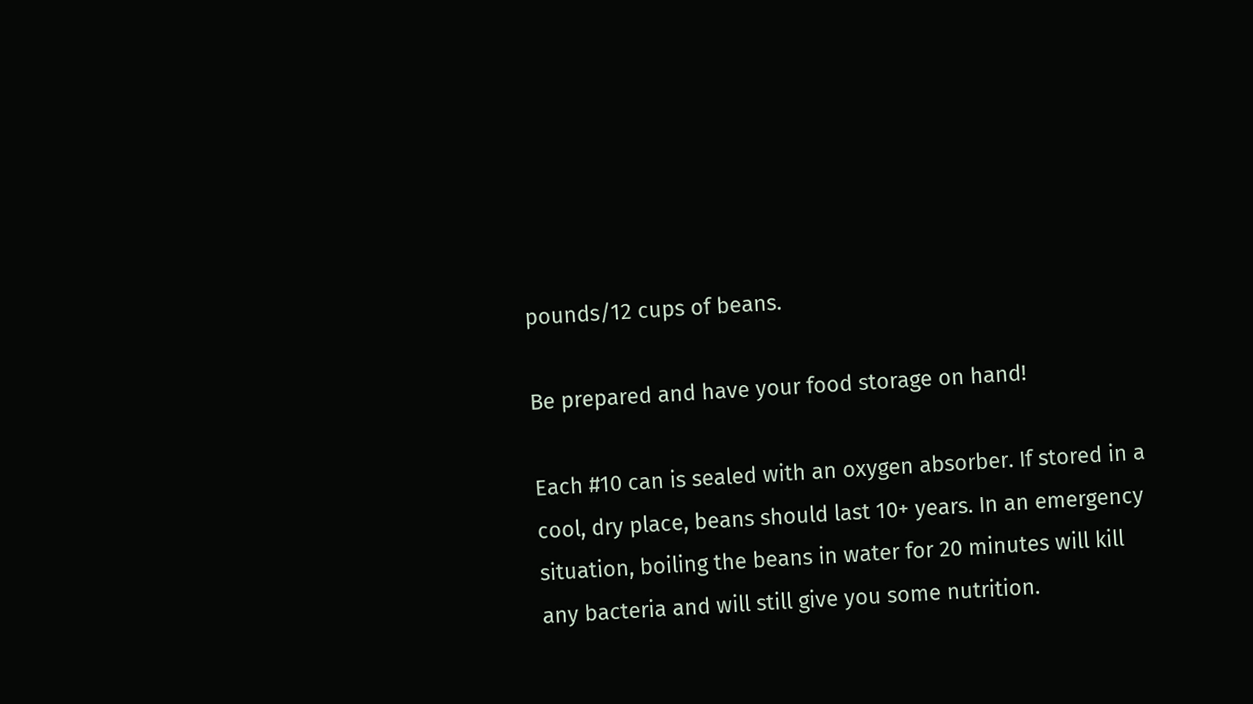pounds/12 cups of beans.

Be prepared and have your food storage on hand!

Each #10 can is sealed with an oxygen absorber. If stored in a cool, dry place, beans should last 10+ years. In an emergency situation, boiling the beans in water for 20 minutes will kill any bacteria and will still give you some nutrition.